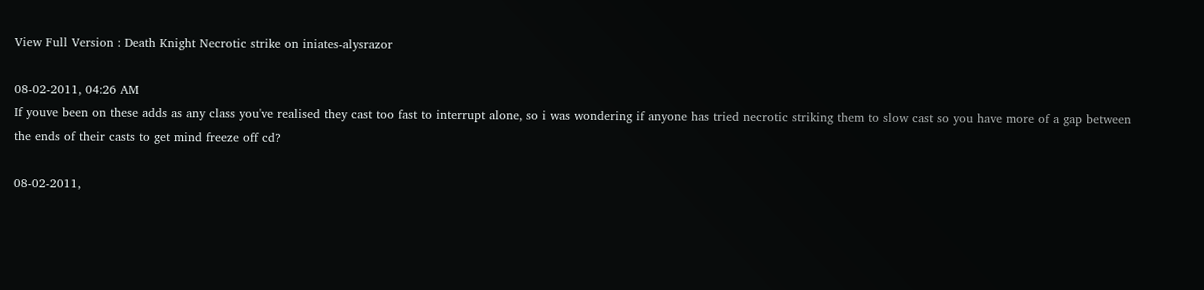View Full Version : Death Knight Necrotic strike on iniates-alysrazor

08-02-2011, 04:26 AM
If youve been on these adds as any class you've realised they cast too fast to interrupt alone, so i was wondering if anyone has tried necrotic striking them to slow cast so you have more of a gap between the ends of their casts to get mind freeze off cd?

08-02-2011,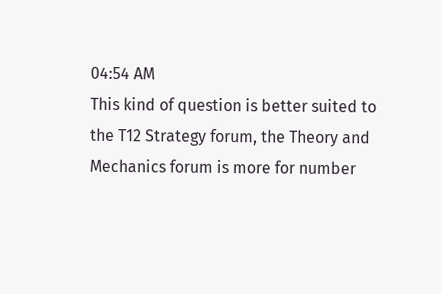04:54 AM
This kind of question is better suited to the T12 Strategy forum, the Theory and Mechanics forum is more for number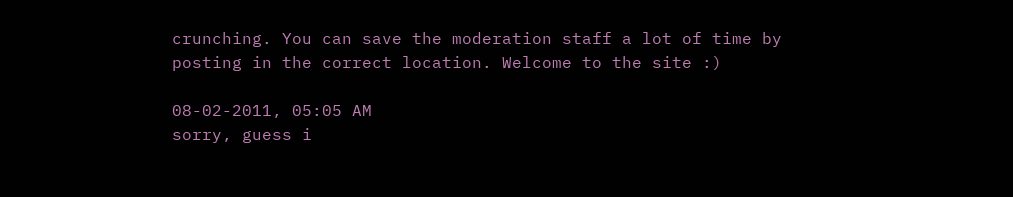crunching. You can save the moderation staff a lot of time by posting in the correct location. Welcome to the site :)

08-02-2011, 05:05 AM
sorry, guess i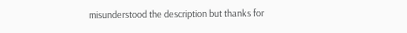misunderstood the description but thanks for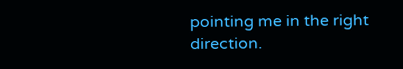pointing me in the right direction.